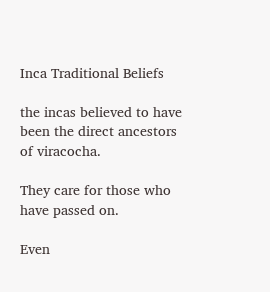Inca Traditional Beliefs

the incas believed to have been the direct ancestors of viracocha.

They care for those who have passed on.

Even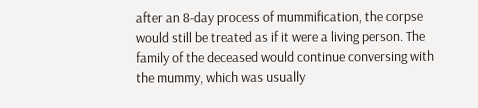after an 8-day process of mummification, the corpse would still be treated as if it were a living person. The family of the deceased would continue conversing with the mummy, which was usually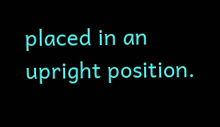placed in an upright position.